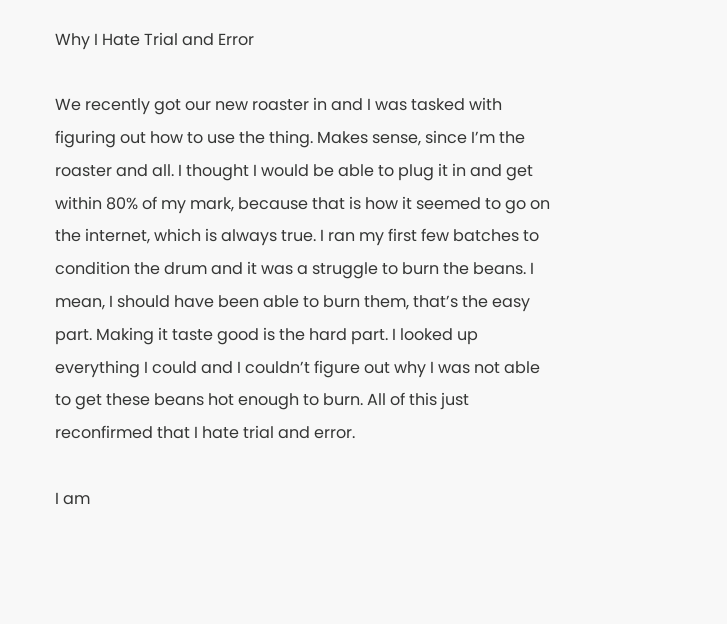Why I Hate Trial and Error

We recently got our new roaster in and I was tasked with figuring out how to use the thing. Makes sense, since I’m the roaster and all. I thought I would be able to plug it in and get within 80% of my mark, because that is how it seemed to go on the internet, which is always true. I ran my first few batches to condition the drum and it was a struggle to burn the beans. I mean, I should have been able to burn them, that’s the easy part. Making it taste good is the hard part. I looked up everything I could and I couldn’t figure out why I was not able to get these beans hot enough to burn. All of this just reconfirmed that I hate trial and error.

I am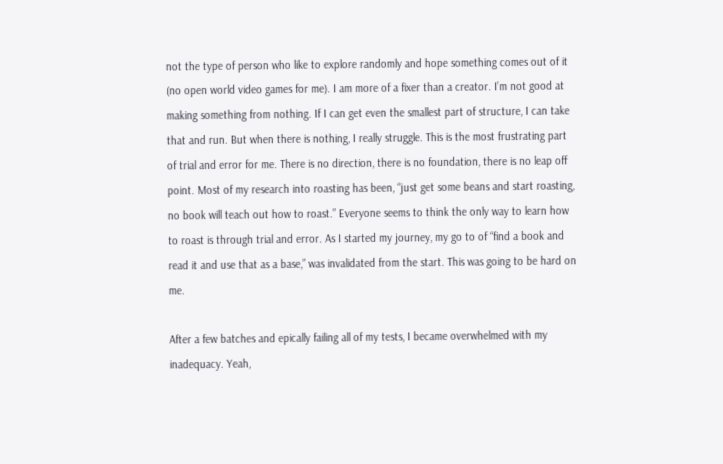not the type of person who like to explore randomly and hope something comes out of it (no open world video games for me). I am more of a fixer than a creator. I’m not good at making something from nothing. If I can get even the smallest part of structure, I can take that and run. But when there is nothing, I really struggle. This is the most frustrating part of trial and error for me. There is no direction, there is no foundation, there is no leap off point. Most of my research into roasting has been, “just get some beans and start roasting, no book will teach out how to roast.” Everyone seems to think the only way to learn how to roast is through trial and error. As I started my journey, my go to of “find a book and read it and use that as a base,” was invalidated from the start. This was going to be hard on me.

After a few batches and epically failing all of my tests, I became overwhelmed with my inadequacy. Yeah,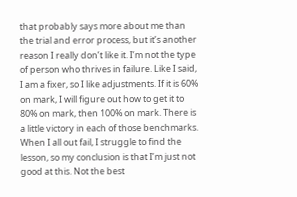that probably says more about me than the trial and error process, but it’s another reason I really don’t like it. I’m not the type of person who thrives in failure. Like I said, I am a fixer, so I like adjustments. If it is 60% on mark, I will figure out how to get it to 80% on mark, then 100% on mark. There is a little victory in each of those benchmarks. When I all out fail, I struggle to find the lesson, so my conclusion is that I’m just not good at this. Not the best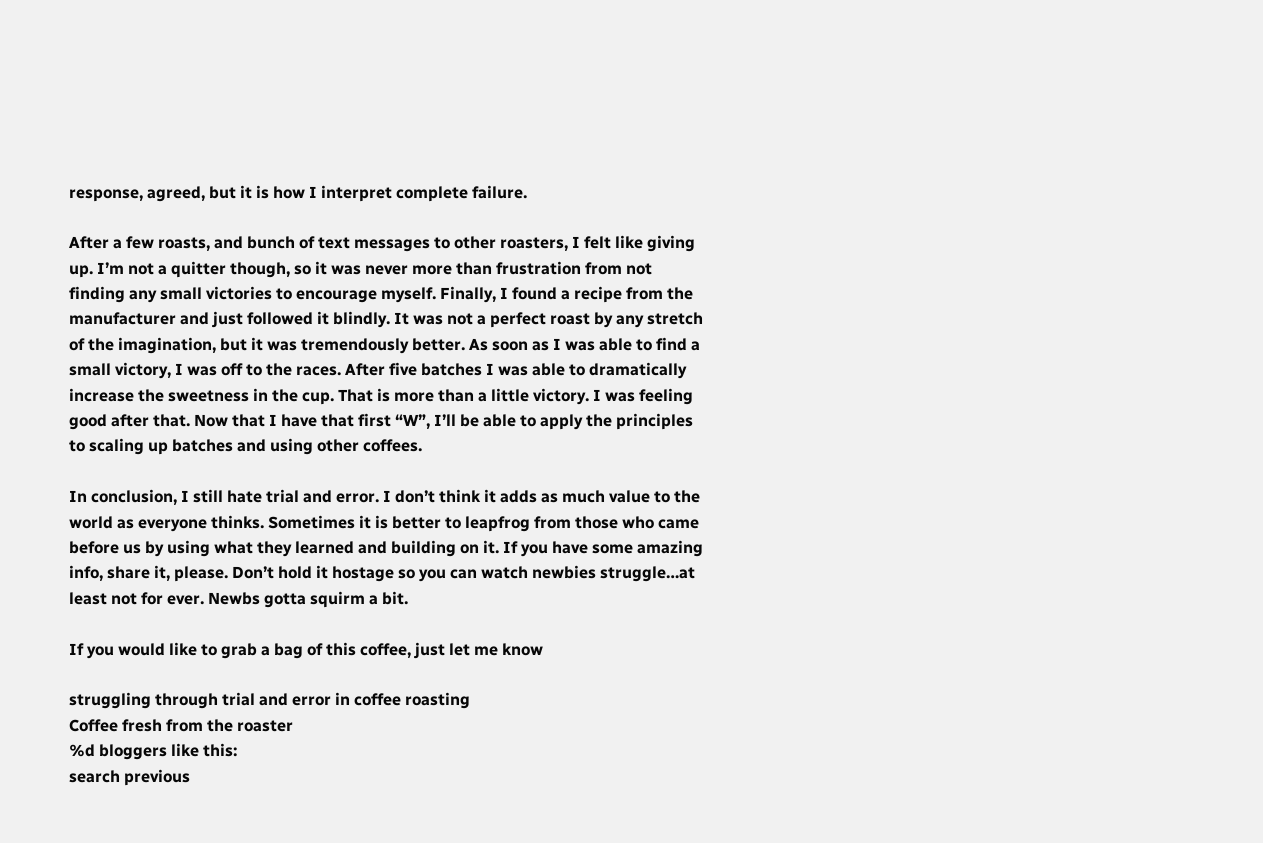response, agreed, but it is how I interpret complete failure.

After a few roasts, and bunch of text messages to other roasters, I felt like giving up. I’m not a quitter though, so it was never more than frustration from not finding any small victories to encourage myself. Finally, I found a recipe from the manufacturer and just followed it blindly. It was not a perfect roast by any stretch of the imagination, but it was tremendously better. As soon as I was able to find a small victory, I was off to the races. After five batches I was able to dramatically increase the sweetness in the cup. That is more than a little victory. I was feeling good after that. Now that I have that first “W”, I’ll be able to apply the principles to scaling up batches and using other coffees.

In conclusion, I still hate trial and error. I don’t think it adds as much value to the world as everyone thinks. Sometimes it is better to leapfrog from those who came before us by using what they learned and building on it. If you have some amazing info, share it, please. Don’t hold it hostage so you can watch newbies struggle…at least not for ever. Newbs gotta squirm a bit.

If you would like to grab a bag of this coffee, just let me know

struggling through trial and error in coffee roasting
Coffee fresh from the roaster
%d bloggers like this:
search previous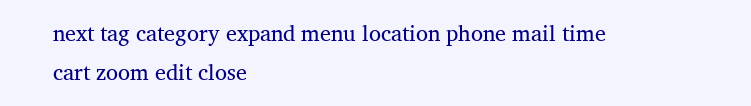next tag category expand menu location phone mail time cart zoom edit close